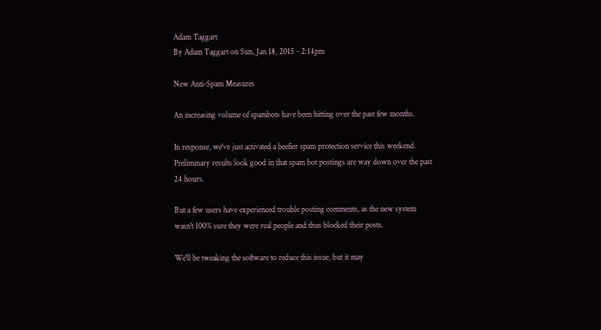Adam Taggart
By Adam Taggart on Sun, Jan 18, 2015 - 2:14pm

New Anti-Spam Measures

An increasing volume of spambots have been hitting over the past few months.

In response, we've just activated a beefier spam protection service this weekend. Preliminary results look good in that spam bot postings are way down over the past 24 hours.

But a few users have experienced trouble posting comments, as the new system wasn't 100% sure they were real people and thus blocked their posts.

We'll be tweaking the software to reduce this issue, but it may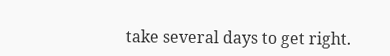take several days to get right.